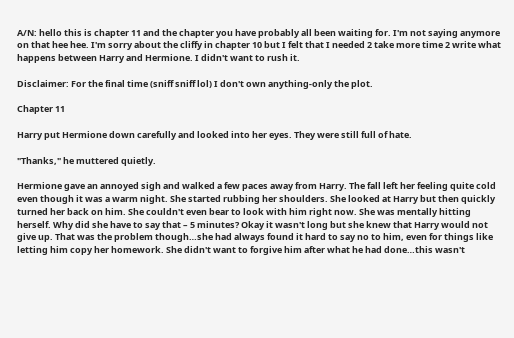A/N: hello this is chapter 11 and the chapter you have probably all been waiting for. I'm not saying anymore on that hee hee. I'm sorry about the cliffy in chapter 10 but I felt that I needed 2 take more time 2 write what happens between Harry and Hermione. I didn't want to rush it.

Disclaimer: For the final time (sniff sniff lol) I don't own anything-only the plot.

Chapter 11

Harry put Hermione down carefully and looked into her eyes. They were still full of hate.

"Thanks," he muttered quietly.

Hermione gave an annoyed sigh and walked a few paces away from Harry. The fall left her feeling quite cold even though it was a warm night. She started rubbing her shoulders. She looked at Harry but then quickly turned her back on him. She couldn't even bear to look with him right now. She was mentally hitting herself. Why did she have to say that – 5 minutes? Okay it wasn't long but she knew that Harry would not give up. That was the problem though…she had always found it hard to say no to him, even for things like letting him copy her homework. She didn't want to forgive him after what he had done…this wasn't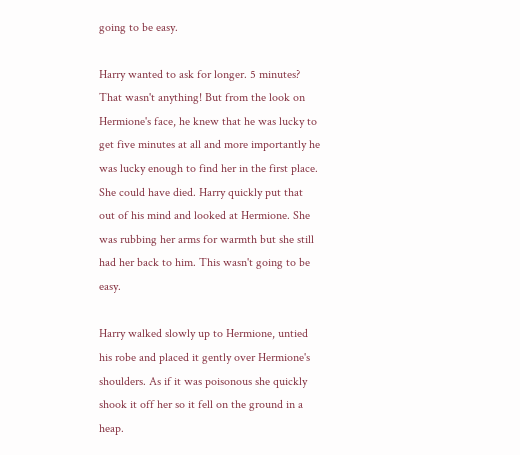going to be easy.

Harry wanted to ask for longer. 5 minutes? That wasn't anything! But from the look on Hermione's face, he knew that he was lucky to get five minutes at all and more importantly he was lucky enough to find her in the first place. She could have died. Harry quickly put that out of his mind and looked at Hermione. She was rubbing her arms for warmth but she still had her back to him. This wasn't going to be easy.

Harry walked slowly up to Hermione, untied his robe and placed it gently over Hermione's shoulders. As if it was poisonous she quickly shook it off her so it fell on the ground in a heap.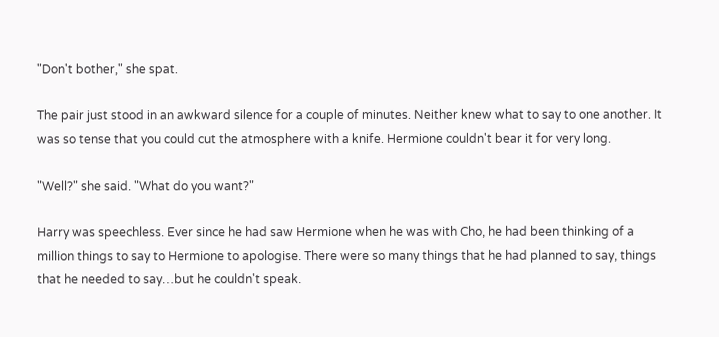"Don't bother," she spat.

The pair just stood in an awkward silence for a couple of minutes. Neither knew what to say to one another. It was so tense that you could cut the atmosphere with a knife. Hermione couldn't bear it for very long.

"Well?" she said. "What do you want?"

Harry was speechless. Ever since he had saw Hermione when he was with Cho, he had been thinking of a million things to say to Hermione to apologise. There were so many things that he had planned to say, things that he needed to say…but he couldn't speak.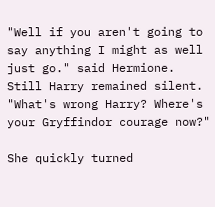"Well if you aren't going to say anything I might as well just go." said Hermione. Still Harry remained silent. "What's wrong Harry? Where's your Gryffindor courage now?"

She quickly turned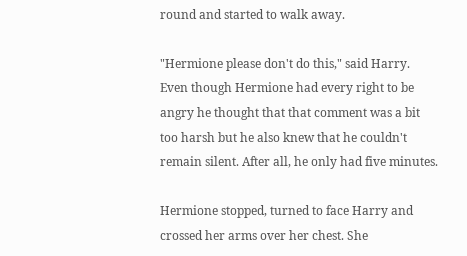round and started to walk away.

"Hermione please don't do this," said Harry. Even though Hermione had every right to be angry he thought that that comment was a bit too harsh but he also knew that he couldn't remain silent. After all, he only had five minutes.

Hermione stopped, turned to face Harry and crossed her arms over her chest. She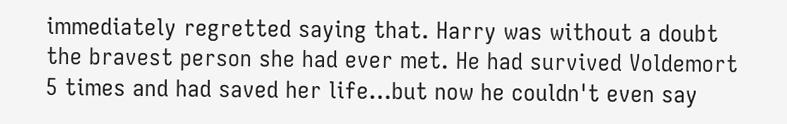immediately regretted saying that. Harry was without a doubt the bravest person she had ever met. He had survived Voldemort 5 times and had saved her life…but now he couldn't even say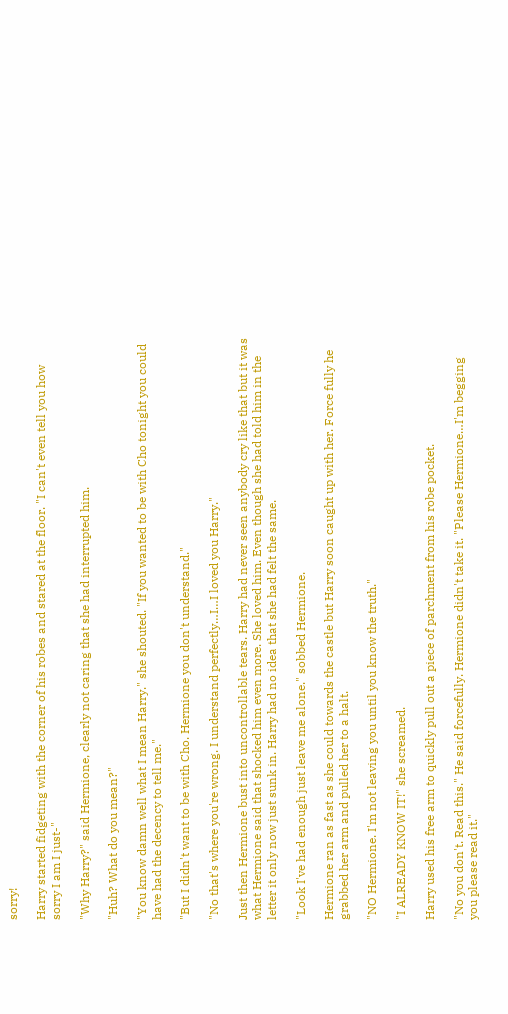sorry!

Harry started fidgeting with the corner of his robes and stared at the floor. "I can't even tell you how sorry I am I just-"

"Why Harry?" said Hermione, clearly not caring that she had interrupted him.

"Huh? What do you mean?"

"You know damn well what I mean Harry." she shouted. "If you wanted to be with Cho tonight you could have had the decency to tell me."

"But I didn't want to be with Cho. Hermione you don't understand."

"No that's where you're wrong. I understand perfectly…I…I loved you Harry."

Just then Hermione bust into uncontrollable tears. Harry had never seen anybody cry like that but it was what Hermione said that shocked him even more. She loved him. Even though she had told him in the letter it only now just sunk in. Harry had no idea that she had felt the same.

"Look I've had enough just leave me alone." sobbed Hermione.

Hermione ran as fast as she could towards the castle but Harry soon caught up with her. Force fully he grabbed her arm and pulled her to a halt.

"NO Hermione. I'm not leaving you until you know the truth."

"I ALREADY KNOW IT!" she screamed.

Harry used his free arm to quickly pull out a piece of parchment from his robe pocket.

"No you don't. Read this." He said forcefully. Hermione didn't take it. "Please Hermione…I'm begging you please read it."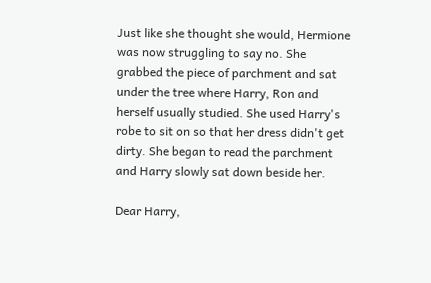Just like she thought she would, Hermione was now struggling to say no. She grabbed the piece of parchment and sat under the tree where Harry, Ron and herself usually studied. She used Harry's robe to sit on so that her dress didn't get dirty. She began to read the parchment and Harry slowly sat down beside her.

Dear Harry,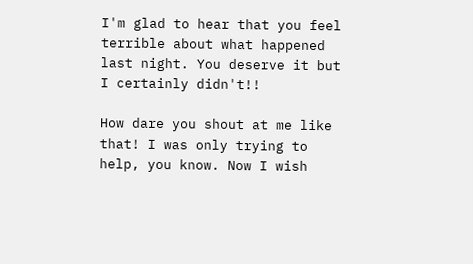I'm glad to hear that you feel terrible about what happened last night. You deserve it but I certainly didn't!!

How dare you shout at me like that! I was only trying to help, you know. Now I wish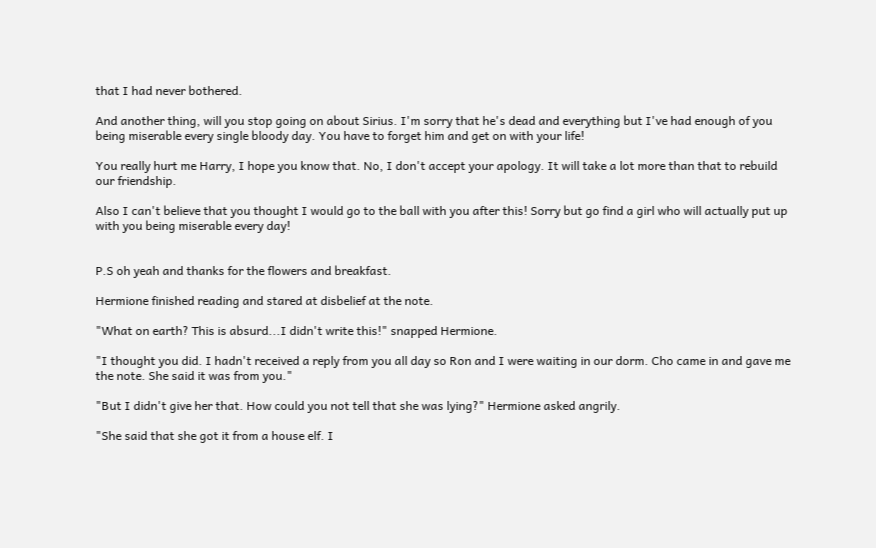that I had never bothered.

And another thing, will you stop going on about Sirius. I'm sorry that he's dead and everything but I've had enough of you being miserable every single bloody day. You have to forget him and get on with your life!

You really hurt me Harry, I hope you know that. No, I don't accept your apology. It will take a lot more than that to rebuild our friendship.

Also I can't believe that you thought I would go to the ball with you after this! Sorry but go find a girl who will actually put up with you being miserable every day!


P.S oh yeah and thanks for the flowers and breakfast.

Hermione finished reading and stared at disbelief at the note.

"What on earth? This is absurd...I didn't write this!" snapped Hermione.

"I thought you did. I hadn't received a reply from you all day so Ron and I were waiting in our dorm. Cho came in and gave me the note. She said it was from you."

"But I didn't give her that. How could you not tell that she was lying?" Hermione asked angrily.

"She said that she got it from a house elf. I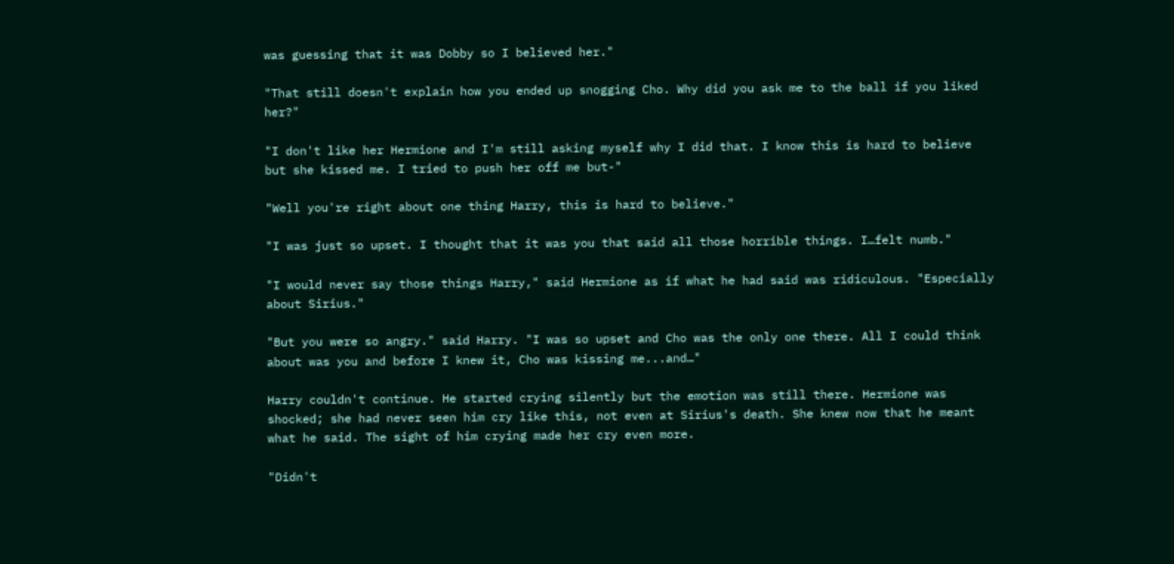was guessing that it was Dobby so I believed her."

"That still doesn't explain how you ended up snogging Cho. Why did you ask me to the ball if you liked her?"

"I don't like her Hermione and I'm still asking myself why I did that. I know this is hard to believe but she kissed me. I tried to push her off me but-"

"Well you're right about one thing Harry, this is hard to believe."

"I was just so upset. I thought that it was you that said all those horrible things. I…felt numb."

"I would never say those things Harry," said Hermione as if what he had said was ridiculous. "Especially about Sirius."

"But you were so angry." said Harry. "I was so upset and Cho was the only one there. All I could think about was you and before I knew it, Cho was kissing me...and…"

Harry couldn't continue. He started crying silently but the emotion was still there. Hermione was shocked; she had never seen him cry like this, not even at Sirius's death. She knew now that he meant what he said. The sight of him crying made her cry even more.

"Didn't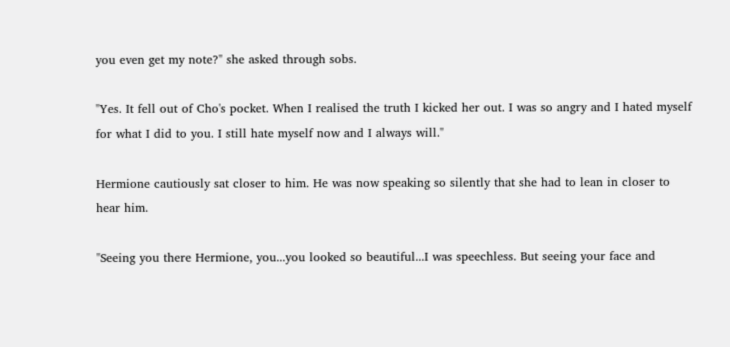you even get my note?" she asked through sobs.

"Yes. It fell out of Cho's pocket. When I realised the truth I kicked her out. I was so angry and I hated myself for what I did to you. I still hate myself now and I always will."

Hermione cautiously sat closer to him. He was now speaking so silently that she had to lean in closer to hear him.

"Seeing you there Hermione, you...you looked so beautiful...I was speechless. But seeing your face and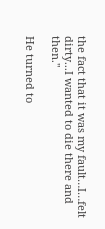the fact that it was my fault…I…felt dirty...I wanted to die there and then."

He turned to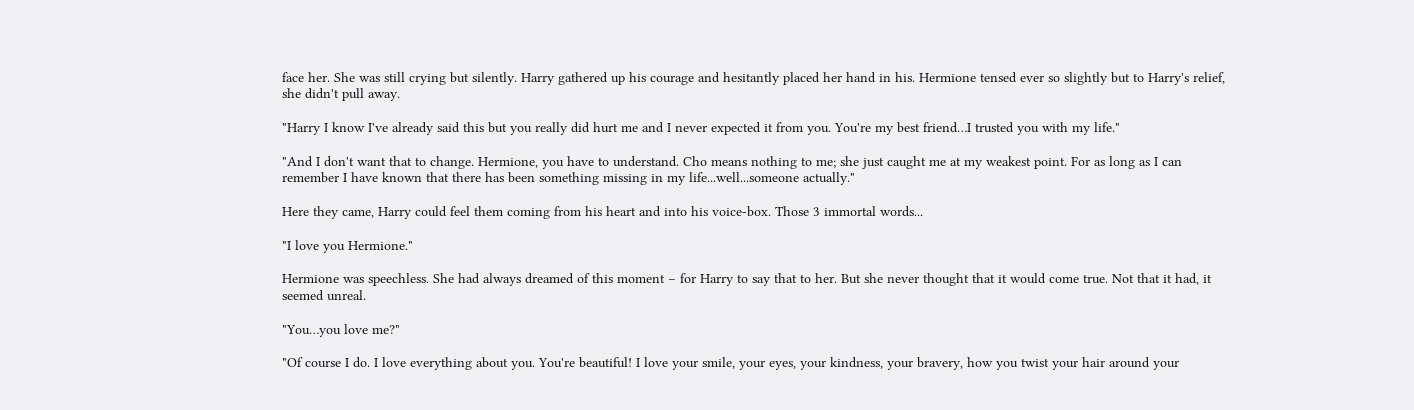face her. She was still crying but silently. Harry gathered up his courage and hesitantly placed her hand in his. Hermione tensed ever so slightly but to Harry's relief, she didn't pull away.

"Harry I know I've already said this but you really did hurt me and I never expected it from you. You're my best friend…I trusted you with my life."

"And I don't want that to change. Hermione, you have to understand. Cho means nothing to me; she just caught me at my weakest point. For as long as I can remember I have known that there has been something missing in my life...well...someone actually."

Here they came, Harry could feel them coming from his heart and into his voice-box. Those 3 immortal words...

"I love you Hermione."

Hermione was speechless. She had always dreamed of this moment – for Harry to say that to her. But she never thought that it would come true. Not that it had, it seemed unreal.

"You…you love me?"

"Of course I do. I love everything about you. You're beautiful! I love your smile, your eyes, your kindness, your bravery, how you twist your hair around your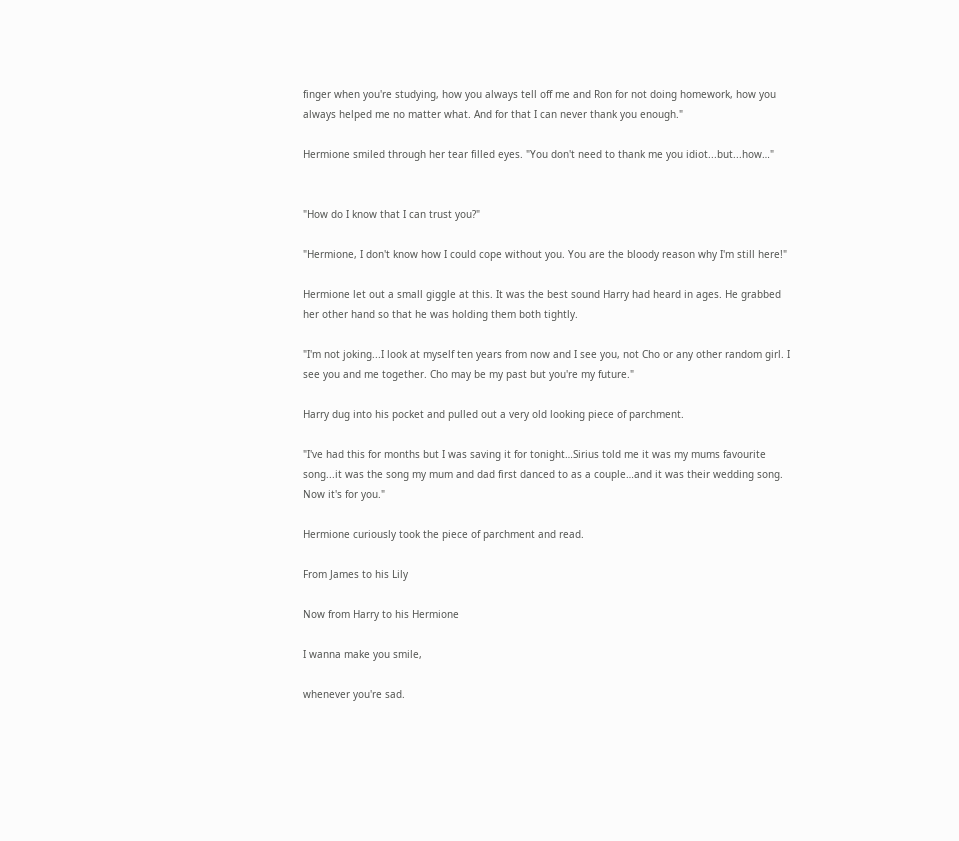finger when you're studying, how you always tell off me and Ron for not doing homework, how you always helped me no matter what. And for that I can never thank you enough."

Hermione smiled through her tear filled eyes. "You don't need to thank me you idiot...but...how…"


"How do I know that I can trust you?"

"Hermione, I don't know how I could cope without you. You are the bloody reason why I'm still here!"

Hermione let out a small giggle at this. It was the best sound Harry had heard in ages. He grabbed her other hand so that he was holding them both tightly.

"I'm not joking...I look at myself ten years from now and I see you, not Cho or any other random girl. I see you and me together. Cho may be my past but you're my future."

Harry dug into his pocket and pulled out a very old looking piece of parchment.

"I've had this for months but I was saving it for tonight…Sirius told me it was my mums favourite song...it was the song my mum and dad first danced to as a couple…and it was their wedding song. Now it's for you."

Hermione curiously took the piece of parchment and read.

From James to his Lily

Now from Harry to his Hermione

I wanna make you smile,

whenever you're sad.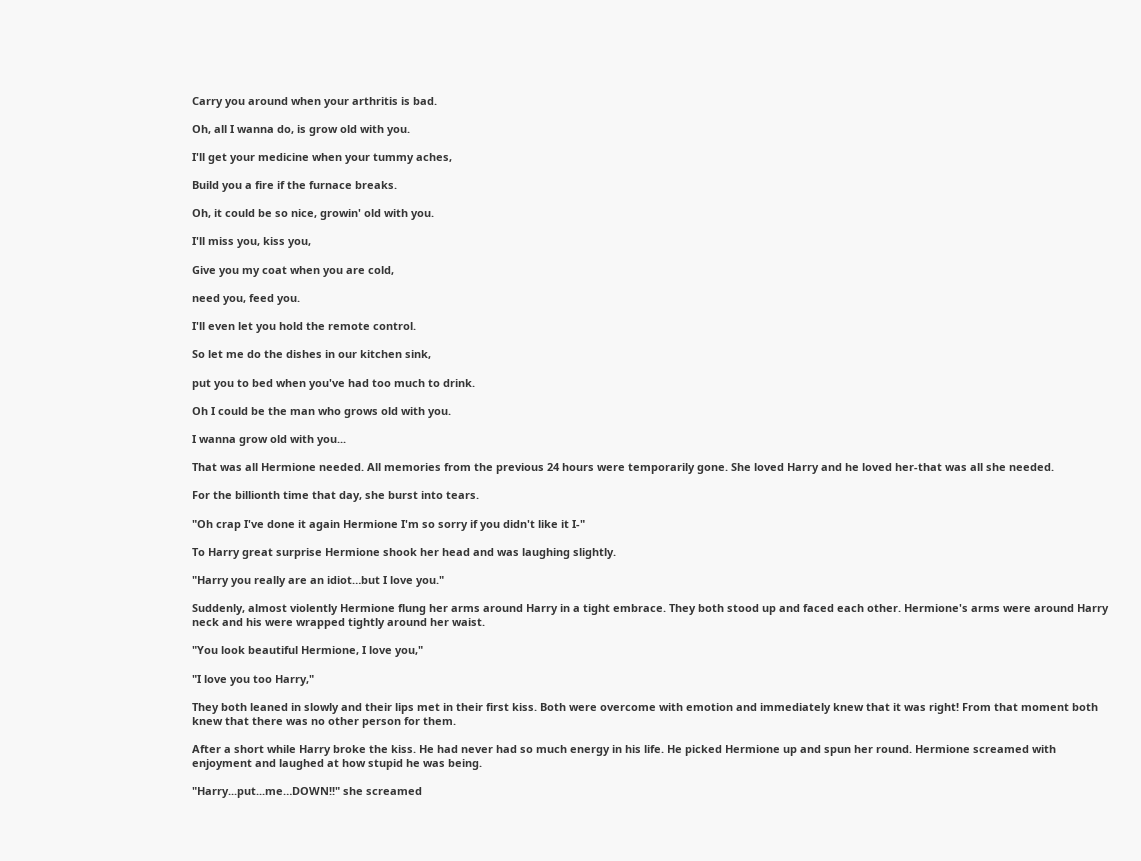Carry you around when your arthritis is bad.

Oh, all I wanna do, is grow old with you.

I'll get your medicine when your tummy aches,

Build you a fire if the furnace breaks.

Oh, it could be so nice, growin' old with you.

I'll miss you, kiss you,

Give you my coat when you are cold,

need you, feed you.

I'll even let you hold the remote control.

So let me do the dishes in our kitchen sink,

put you to bed when you've had too much to drink.

Oh I could be the man who grows old with you.

I wanna grow old with you...

That was all Hermione needed. All memories from the previous 24 hours were temporarily gone. She loved Harry and he loved her-that was all she needed.

For the billionth time that day, she burst into tears.

"Oh crap I've done it again Hermione I'm so sorry if you didn't like it I-"

To Harry great surprise Hermione shook her head and was laughing slightly.

"Harry you really are an idiot…but I love you."

Suddenly, almost violently Hermione flung her arms around Harry in a tight embrace. They both stood up and faced each other. Hermione's arms were around Harry neck and his were wrapped tightly around her waist.

"You look beautiful Hermione, I love you,"

"I love you too Harry,"

They both leaned in slowly and their lips met in their first kiss. Both were overcome with emotion and immediately knew that it was right! From that moment both knew that there was no other person for them.

After a short while Harry broke the kiss. He had never had so much energy in his life. He picked Hermione up and spun her round. Hermione screamed with enjoyment and laughed at how stupid he was being.

"Harry...put...me…DOWN!!" she screamed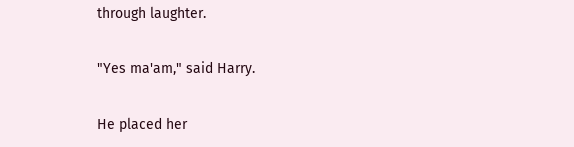through laughter.

"Yes ma'am," said Harry.

He placed her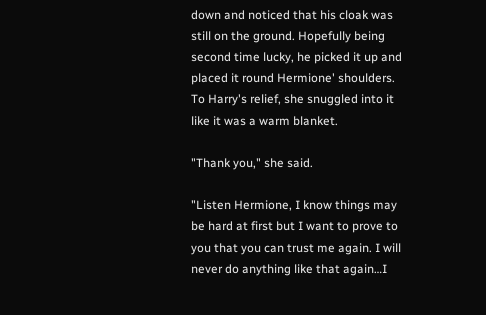down and noticed that his cloak was still on the ground. Hopefully being second time lucky, he picked it up and placed it round Hermione' shoulders. To Harry's relief, she snuggled into it like it was a warm blanket.

"Thank you," she said.

"Listen Hermione, I know things may be hard at first but I want to prove to you that you can trust me again. I will never do anything like that again…I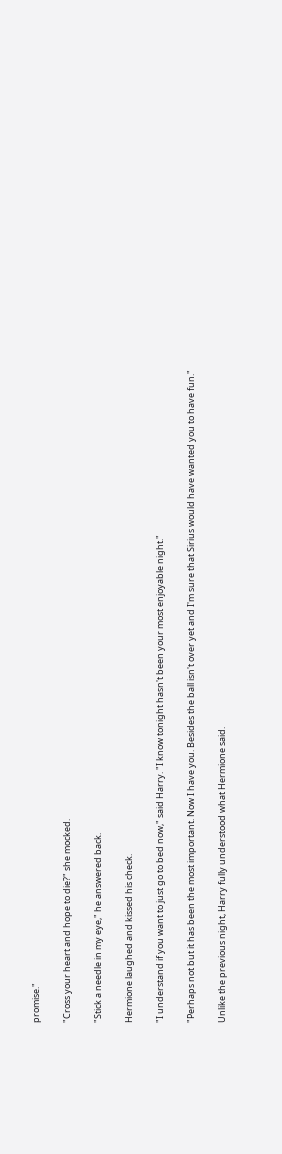promise."

"Cross your heart and hope to die?" she mocked.

"Stick a needle in my eye," he answered back.

Hermione laughed and kissed his check.

"I understand if you want to just go to bed now," said Harry. "I know tonight hasn't been your most enjoyable night."

"Perhaps not but it has been the most important. Now I have you. Besides the ball isn't over yet and I'm sure that Sirius would have wanted you to have fun."

Unlike the previous night, Harry fully understood what Hermione said.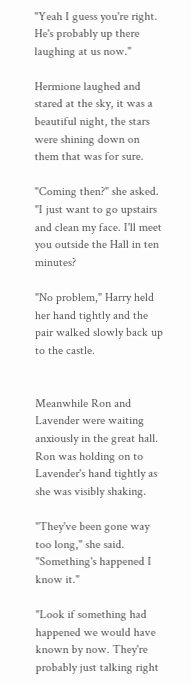"Yeah I guess you're right. He's probably up there laughing at us now."

Hermione laughed and stared at the sky, it was a beautiful night, the stars were shining down on them that was for sure.

"Coming then?" she asked. "I just want to go upstairs and clean my face. I'll meet you outside the Hall in ten minutes?

"No problem," Harry held her hand tightly and the pair walked slowly back up to the castle.


Meanwhile Ron and Lavender were waiting anxiously in the great hall. Ron was holding on to Lavender's hand tightly as she was visibly shaking.

"They've been gone way too long," she said. "Something's happened I know it."

"Look if something had happened we would have known by now. They're probably just talking right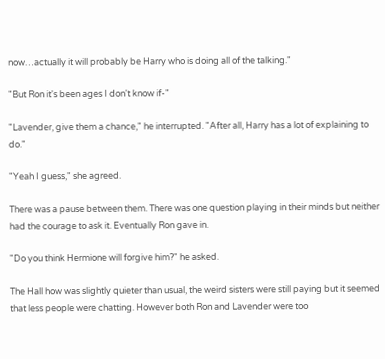now…actually it will probably be Harry who is doing all of the talking."

"But Ron it's been ages I don't know if-"

"Lavender, give them a chance," he interrupted. "After all, Harry has a lot of explaining to do."

"Yeah I guess," she agreed.

There was a pause between them. There was one question playing in their minds but neither had the courage to ask it. Eventually Ron gave in.

"Do you think Hermione will forgive him?" he asked.

The Hall how was slightly quieter than usual, the weird sisters were still paying but it seemed that less people were chatting. However both Ron and Lavender were too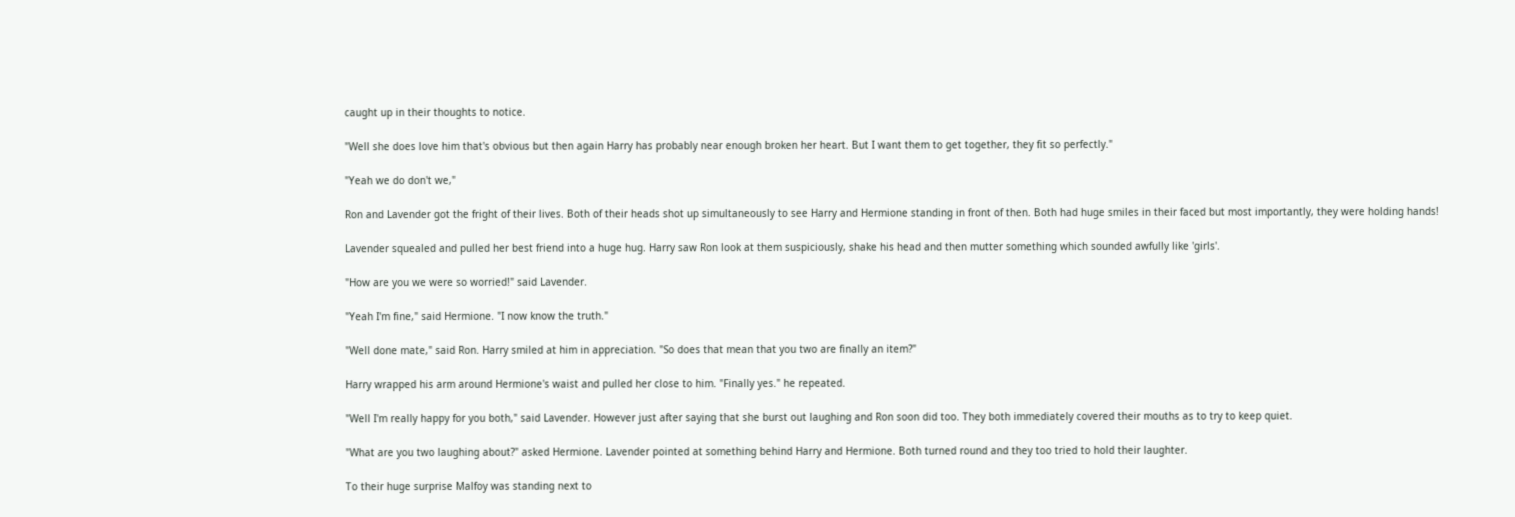caught up in their thoughts to notice.

"Well she does love him that's obvious but then again Harry has probably near enough broken her heart. But I want them to get together, they fit so perfectly."

"Yeah we do don't we,"

Ron and Lavender got the fright of their lives. Both of their heads shot up simultaneously to see Harry and Hermione standing in front of then. Both had huge smiles in their faced but most importantly, they were holding hands!

Lavender squealed and pulled her best friend into a huge hug. Harry saw Ron look at them suspiciously, shake his head and then mutter something which sounded awfully like 'girls'.

"How are you we were so worried!" said Lavender.

"Yeah I'm fine," said Hermione. "I now know the truth."

"Well done mate," said Ron. Harry smiled at him in appreciation. "So does that mean that you two are finally an item?"

Harry wrapped his arm around Hermione's waist and pulled her close to him. "Finally yes." he repeated.

"Well I'm really happy for you both," said Lavender. However just after saying that she burst out laughing and Ron soon did too. They both immediately covered their mouths as to try to keep quiet.

"What are you two laughing about?" asked Hermione. Lavender pointed at something behind Harry and Hermione. Both turned round and they too tried to hold their laughter.

To their huge surprise Malfoy was standing next to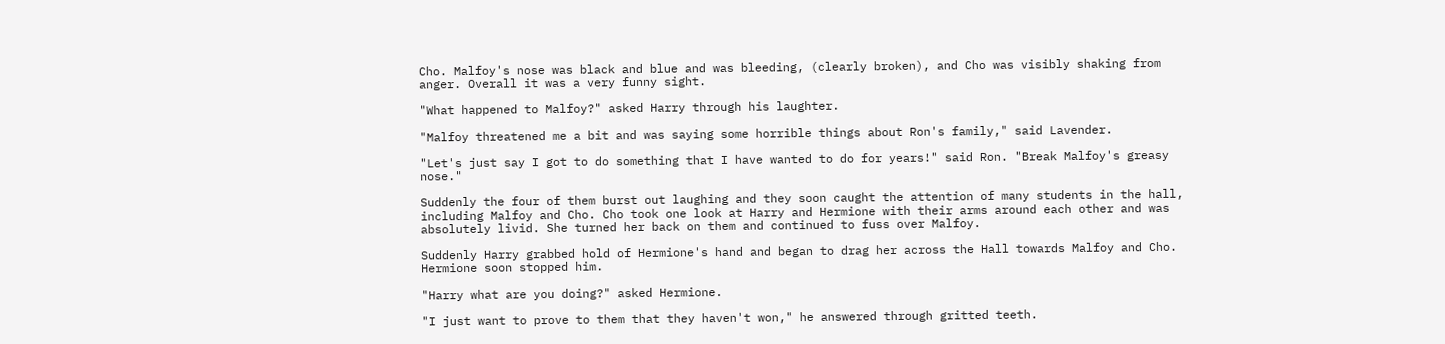Cho. Malfoy's nose was black and blue and was bleeding, (clearly broken), and Cho was visibly shaking from anger. Overall it was a very funny sight.

"What happened to Malfoy?" asked Harry through his laughter.

"Malfoy threatened me a bit and was saying some horrible things about Ron's family," said Lavender.

"Let's just say I got to do something that I have wanted to do for years!" said Ron. "Break Malfoy's greasy nose."

Suddenly the four of them burst out laughing and they soon caught the attention of many students in the hall, including Malfoy and Cho. Cho took one look at Harry and Hermione with their arms around each other and was absolutely livid. She turned her back on them and continued to fuss over Malfoy.

Suddenly Harry grabbed hold of Hermione's hand and began to drag her across the Hall towards Malfoy and Cho. Hermione soon stopped him.

"Harry what are you doing?" asked Hermione.

"I just want to prove to them that they haven't won," he answered through gritted teeth.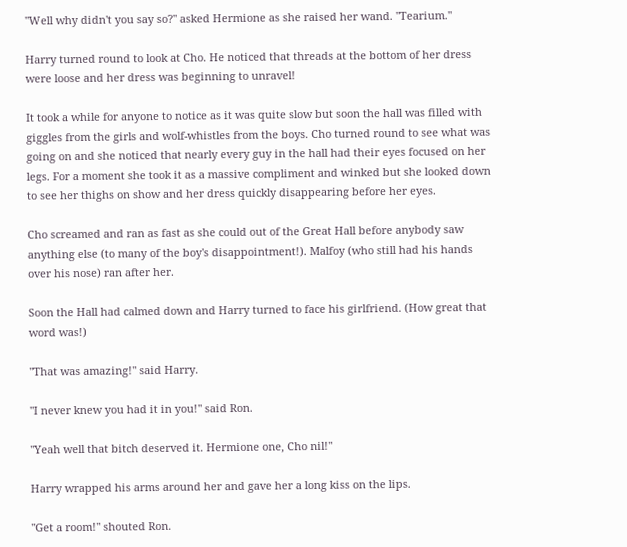"Well why didn't you say so?" asked Hermione as she raised her wand. "Tearium."

Harry turned round to look at Cho. He noticed that threads at the bottom of her dress were loose and her dress was beginning to unravel!

It took a while for anyone to notice as it was quite slow but soon the hall was filled with giggles from the girls and wolf-whistles from the boys. Cho turned round to see what was going on and she noticed that nearly every guy in the hall had their eyes focused on her legs. For a moment she took it as a massive compliment and winked but she looked down to see her thighs on show and her dress quickly disappearing before her eyes.

Cho screamed and ran as fast as she could out of the Great Hall before anybody saw anything else (to many of the boy's disappointment!). Malfoy (who still had his hands over his nose) ran after her.

Soon the Hall had calmed down and Harry turned to face his girlfriend. (How great that word was!)

"That was amazing!" said Harry.

"I never knew you had it in you!" said Ron.

"Yeah well that bitch deserved it. Hermione one, Cho nil!"

Harry wrapped his arms around her and gave her a long kiss on the lips.

"Get a room!" shouted Ron.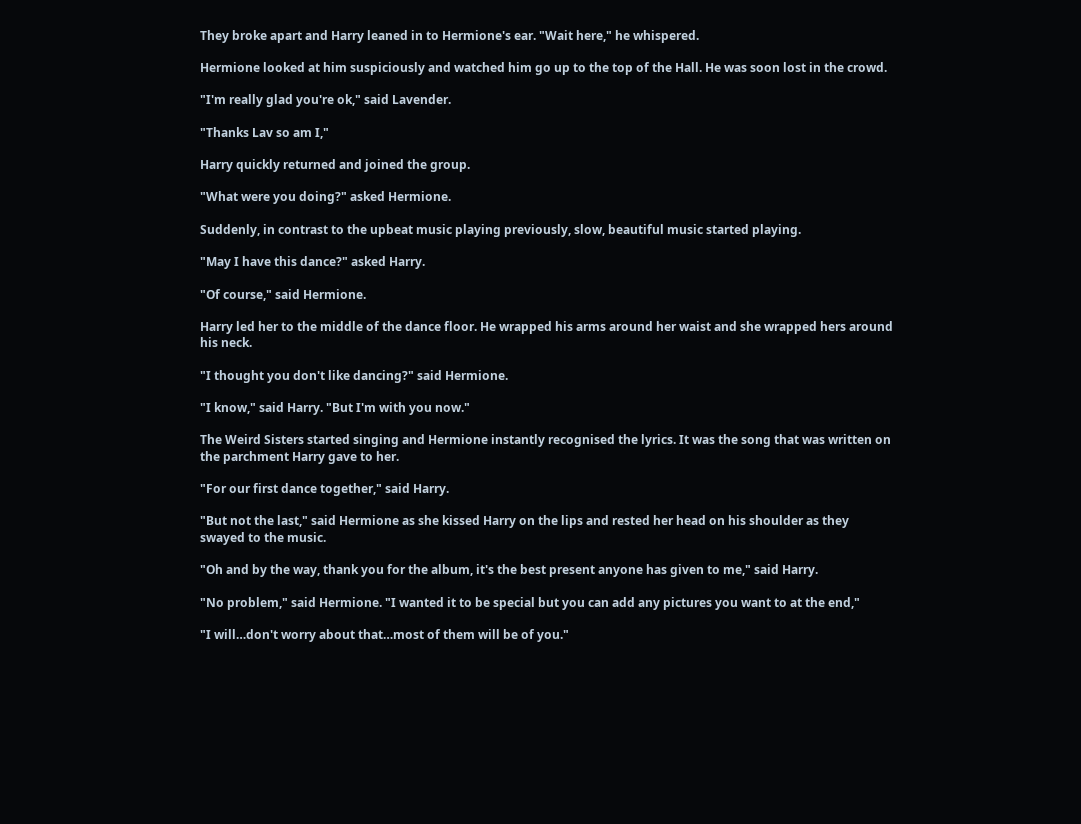They broke apart and Harry leaned in to Hermione's ear. "Wait here," he whispered.

Hermione looked at him suspiciously and watched him go up to the top of the Hall. He was soon lost in the crowd.

"I'm really glad you're ok," said Lavender.

"Thanks Lav so am I,"

Harry quickly returned and joined the group.

"What were you doing?" asked Hermione.

Suddenly, in contrast to the upbeat music playing previously, slow, beautiful music started playing.

"May I have this dance?" asked Harry.

"Of course," said Hermione.

Harry led her to the middle of the dance floor. He wrapped his arms around her waist and she wrapped hers around his neck.

"I thought you don't like dancing?" said Hermione.

"I know," said Harry. "But I'm with you now."

The Weird Sisters started singing and Hermione instantly recognised the lyrics. It was the song that was written on the parchment Harry gave to her.

"For our first dance together," said Harry.

"But not the last," said Hermione as she kissed Harry on the lips and rested her head on his shoulder as they swayed to the music.

"Oh and by the way, thank you for the album, it's the best present anyone has given to me," said Harry.

"No problem," said Hermione. "I wanted it to be special but you can add any pictures you want to at the end,"

"I will…don't worry about that…most of them will be of you."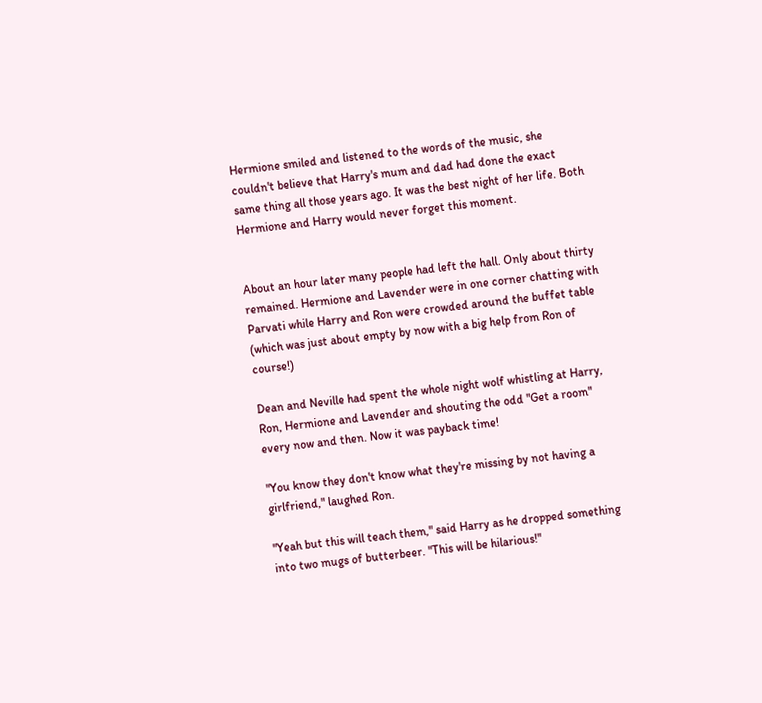Hermione smiled and listened to the words of the music, she couldn't believe that Harry's mum and dad had done the exact same thing all those years ago. It was the best night of her life. Both Hermione and Harry would never forget this moment.


About an hour later many people had left the hall. Only about thirty remained. Hermione and Lavender were in one corner chatting with Parvati while Harry and Ron were crowded around the buffet table (which was just about empty by now with a big help from Ron of course!)

Dean and Neville had spent the whole night wolf whistling at Harry, Ron, Hermione and Lavender and shouting the odd "Get a room" every now and then. Now it was payback time!

"You know they don't know what they're missing by not having a girlfriend," laughed Ron.

"Yeah but this will teach them," said Harry as he dropped something into two mugs of butterbeer. "This will be hilarious!"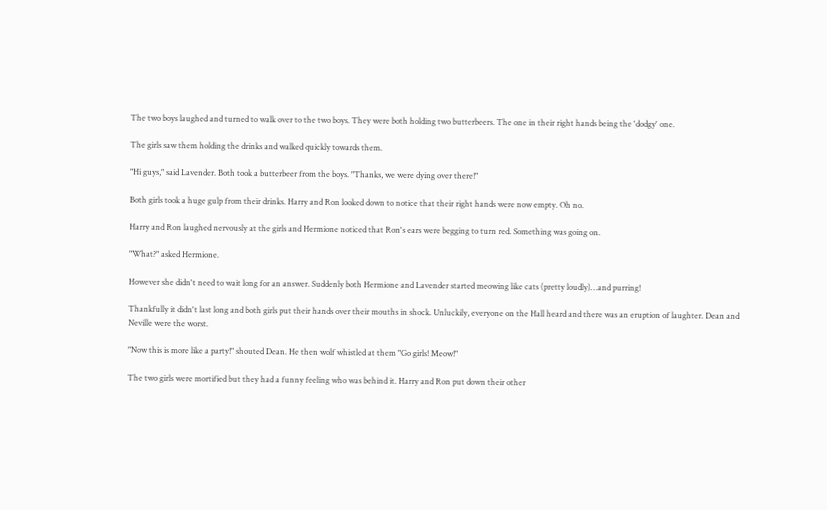The two boys laughed and turned to walk over to the two boys. They were both holding two butterbeers. The one in their right hands being the 'dodgy' one.

The girls saw them holding the drinks and walked quickly towards them.

"Hi guys," said Lavender. Both took a butterbeer from the boys. "Thanks, we were dying over there!"

Both girls took a huge gulp from their drinks. Harry and Ron looked down to notice that their right hands were now empty. Oh no.

Harry and Ron laughed nervously at the girls and Hermione noticed that Ron's ears were begging to turn red. Something was going on.

"What?" asked Hermione.

However she didn't need to wait long for an answer. Suddenly both Hermione and Lavender started meowing like cats (pretty loudly)…and purring!

Thankfully it didn't last long and both girls put their hands over their mouths in shock. Unluckily, everyone on the Hall heard and there was an eruption of laughter. Dean and Neville were the worst.

"Now this is more like a party!" shouted Dean. He then wolf whistled at them "Go girls! Meow!"

The two girls were mortified but they had a funny feeling who was behind it. Harry and Ron put down their other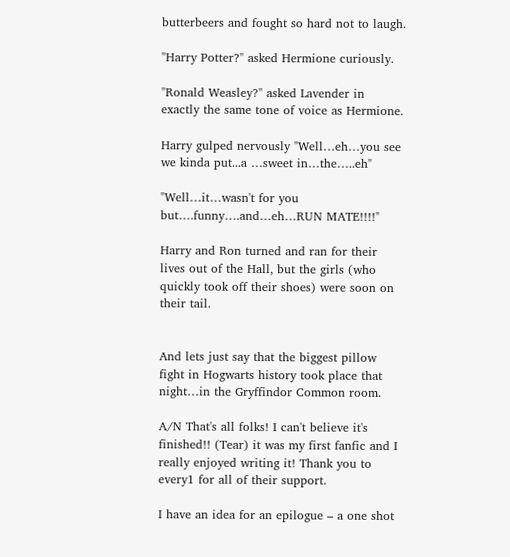butterbeers and fought so hard not to laugh.

"Harry Potter?" asked Hermione curiously.

"Ronald Weasley?" asked Lavender in exactly the same tone of voice as Hermione.

Harry gulped nervously "Well…eh…you see we kinda put...a …sweet in…the…..eh"

"Well…it…wasn't for you but….funny….and…eh…RUN MATE!!!!"

Harry and Ron turned and ran for their lives out of the Hall, but the girls (who quickly took off their shoes) were soon on their tail.


And lets just say that the biggest pillow fight in Hogwarts history took place that night…in the Gryffindor Common room.

A/N That's all folks! I can't believe it's finished!! (Tear) it was my first fanfic and I really enjoyed writing it! Thank you to every1 for all of their support.

I have an idea for an epilogue – a one shot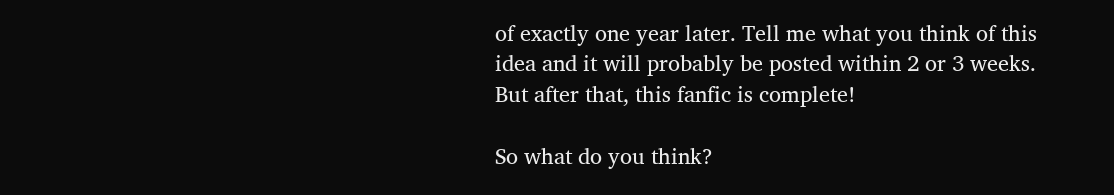of exactly one year later. Tell me what you think of this idea and it will probably be posted within 2 or 3 weeks. But after that, this fanfic is complete!

So what do you think?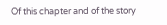Of this chapter and of the story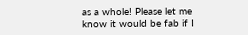as a whole! Please let me know it would be fab if I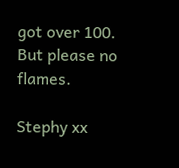got over 100. But please no flames.

Stephy xx